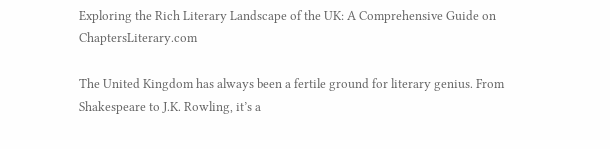Exploring the Rich Literary Landscape of the UK: A Comprehensive Guide on ChaptersLiterary.com

The United Kingdom has always been a fertile ground for literary genius. From Shakespeare to J.K. Rowling, it’s a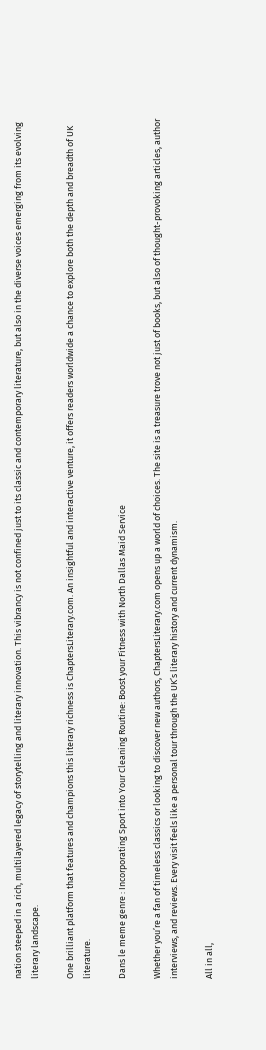nation steeped in a rich, multilayered legacy of storytelling and literary innovation. This vibrancy is not confined just to its classic and contemporary literature, but also in the diverse voices emerging from its evolving literary landscape.

One brilliant platform that features and champions this literary richness is ChaptersLiterary.com. An insightful and interactive venture, it offers readers worldwide a chance to explore both the depth and breadth of UK literature.

Dans le meme genre : Incorporating Sport into Your Cleaning Routine: Boost your Fitness with North Dallas Maid Service

Whether you’re a fan of timeless classics or looking to discover new authors, ChaptersLiterary.com opens up a world of choices. The site is a treasure trove not just of books, but also of thought-provoking articles, author interviews, and reviews. Every visit feels like a personal tour through the UK’s literary history and current dynamism.

All in all,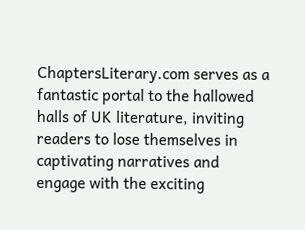ChaptersLiterary.com serves as a fantastic portal to the hallowed halls of UK literature, inviting readers to lose themselves in captivating narratives and engage with the exciting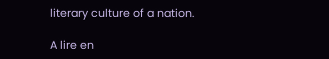literary culture of a nation.

A lire en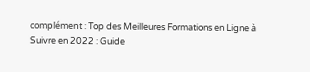complément : Top des Meilleures Formations en Ligne à Suivre en 2022 : Guide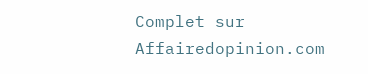Complet sur Affairedopinion.com